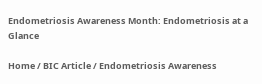Endometriosis Awareness Month: Endometriosis at a Glance

Home / BIC Article / Endometriosis Awareness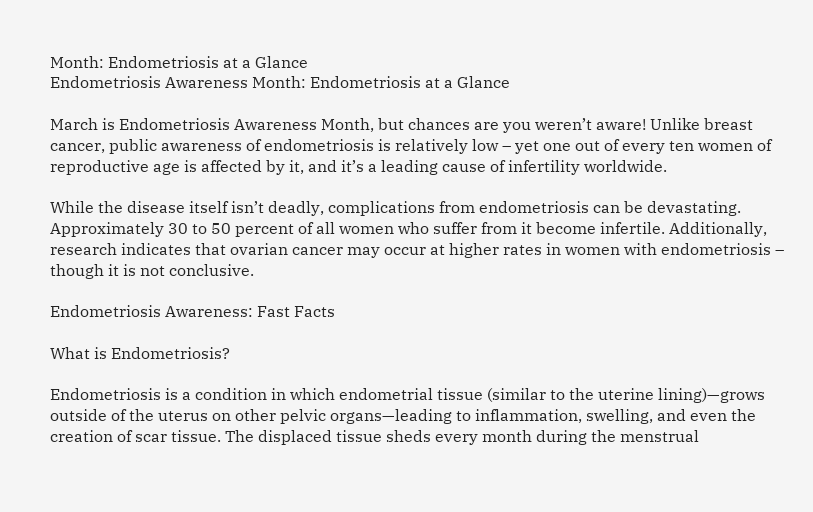Month: Endometriosis at a Glance
Endometriosis Awareness Month: Endometriosis at a Glance

March is Endometriosis Awareness Month, but chances are you weren’t aware! Unlike breast cancer, public awareness of endometriosis is relatively low – yet one out of every ten women of reproductive age is affected by it, and it’s a leading cause of infertility worldwide.

While the disease itself isn’t deadly, complications from endometriosis can be devastating. Approximately 30 to 50 percent of all women who suffer from it become infertile. Additionally, research indicates that ovarian cancer may occur at higher rates in women with endometriosis – though it is not conclusive.

Endometriosis Awareness: Fast Facts

What is Endometriosis?

Endometriosis is a condition in which endometrial tissue (similar to the uterine lining)—grows outside of the uterus on other pelvic organs—leading to inflammation, swelling, and even the creation of scar tissue. The displaced tissue sheds every month during the menstrual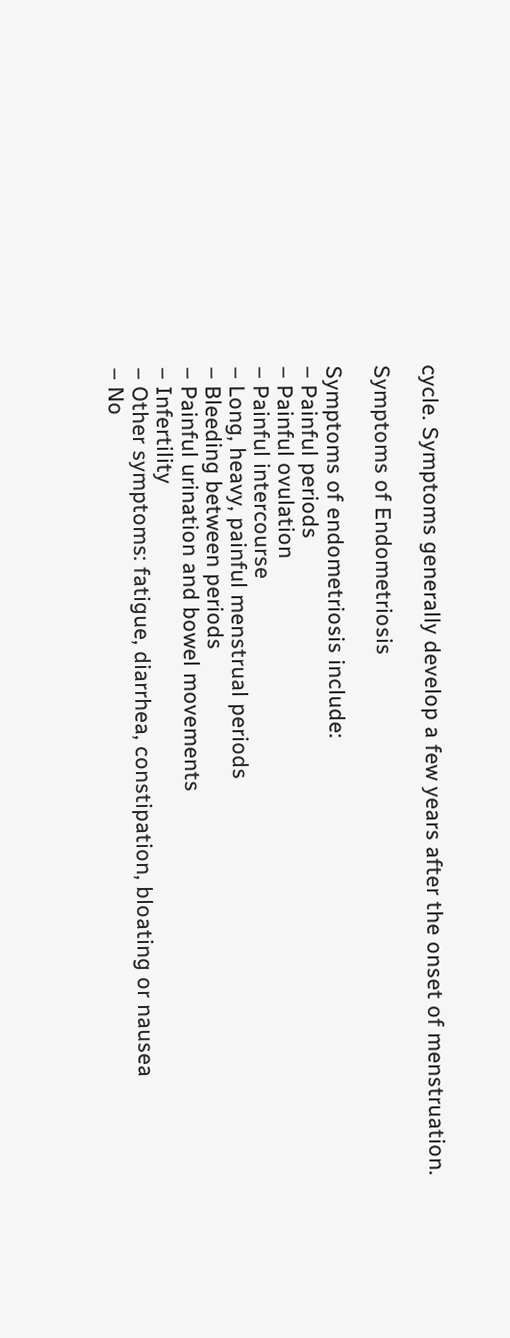cycle. Symptoms generally develop a few years after the onset of menstruation.

Symptoms of Endometriosis

Symptoms of endometriosis include:
– Painful periods
– Painful ovulation
– Painful intercourse
– Long, heavy, painful menstrual periods
– Bleeding between periods
– Painful urination and bowel movements
– Infertility
– Other symptoms: fatigue, diarrhea, constipation, bloating or nausea
– No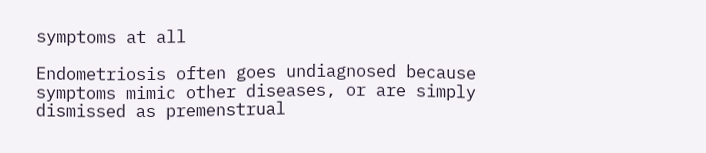symptoms at all

Endometriosis often goes undiagnosed because symptoms mimic other diseases, or are simply dismissed as premenstrual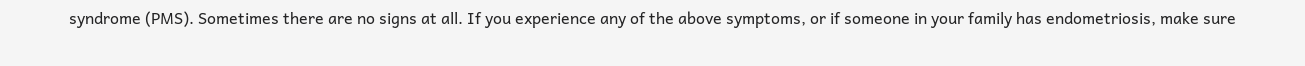syndrome (PMS). Sometimes there are no signs at all. If you experience any of the above symptoms, or if someone in your family has endometriosis, make sure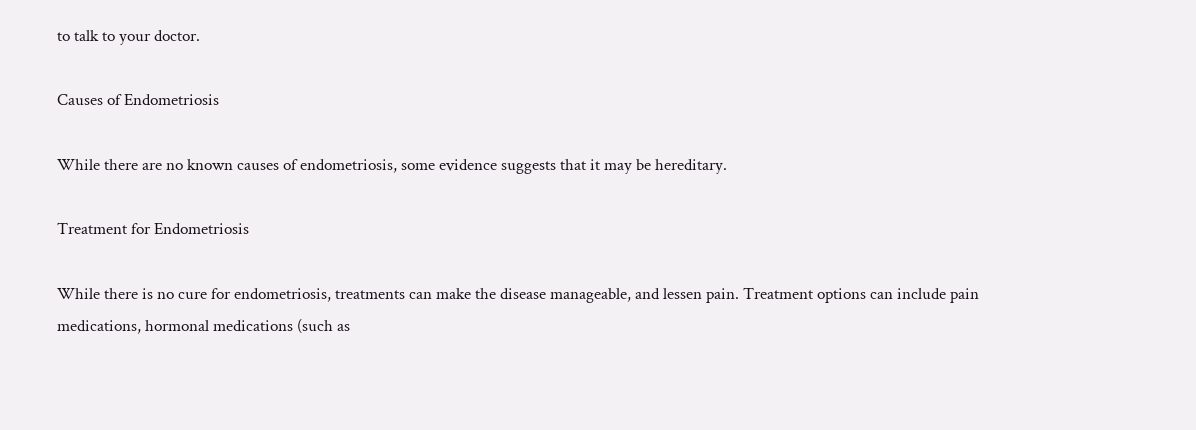to talk to your doctor.

Causes of Endometriosis

While there are no known causes of endometriosis, some evidence suggests that it may be hereditary.

Treatment for Endometriosis

While there is no cure for endometriosis, treatments can make the disease manageable, and lessen pain. Treatment options can include pain medications, hormonal medications (such as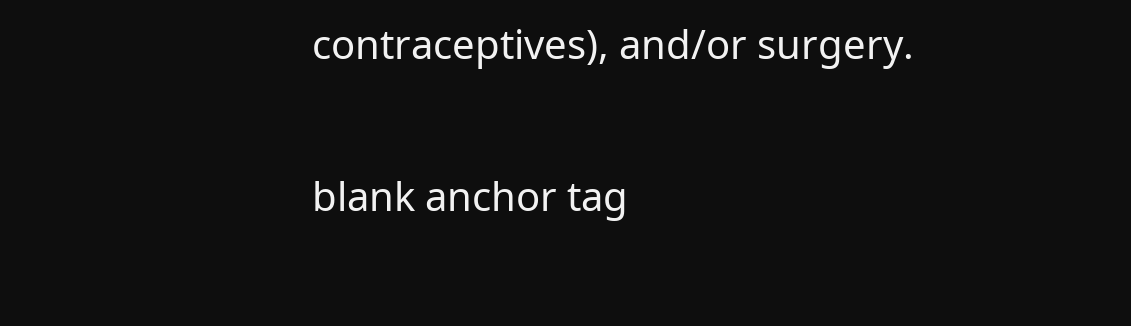contraceptives), and/or surgery.

blank anchor tag